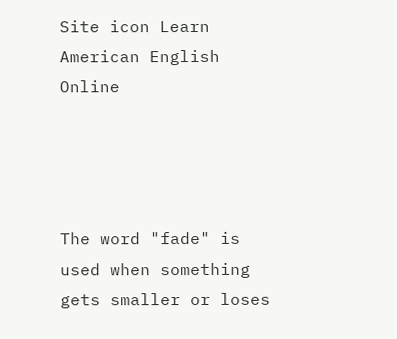Site icon Learn American English Online




The word "fade" is used when something gets smaller or loses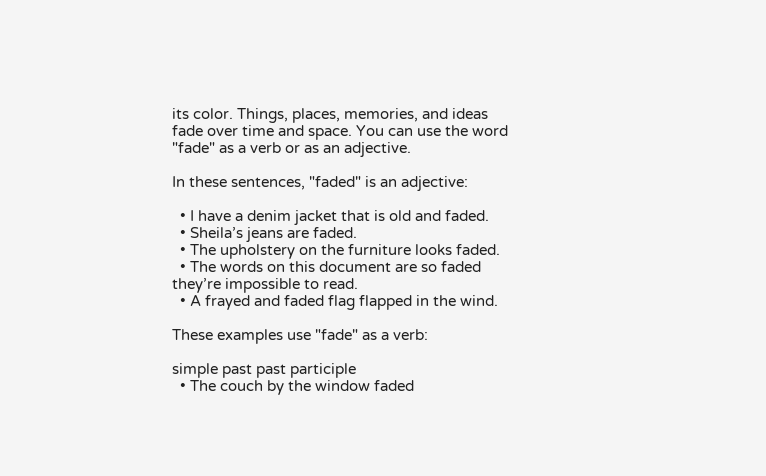its color. Things, places, memories, and ideas fade over time and space. You can use the word "fade" as a verb or as an adjective.

In these sentences, "faded" is an adjective:

  • I have a denim jacket that is old and faded.
  • Sheila’s jeans are faded.
  • The upholstery on the furniture looks faded.
  • The words on this document are so faded they’re impossible to read.
  • A frayed and faded flag flapped in the wind.

These examples use "fade" as a verb:

simple past past participle
  • The couch by the window faded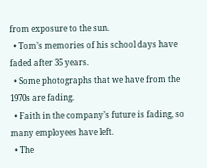from exposure to the sun.
  • Tom’s memories of his school days have faded after 35 years.
  • Some photographs that we have from the 1970s are fading.
  • Faith in the company’s future is fading, so many employees have left.
  • The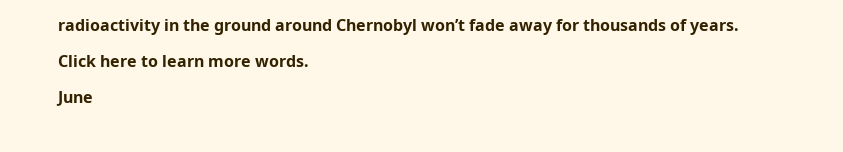radioactivity in the ground around Chernobyl won’t fade away for thousands of years.

Click here to learn more words.

June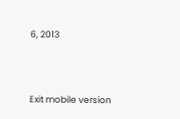6, 2013



Exit mobile version